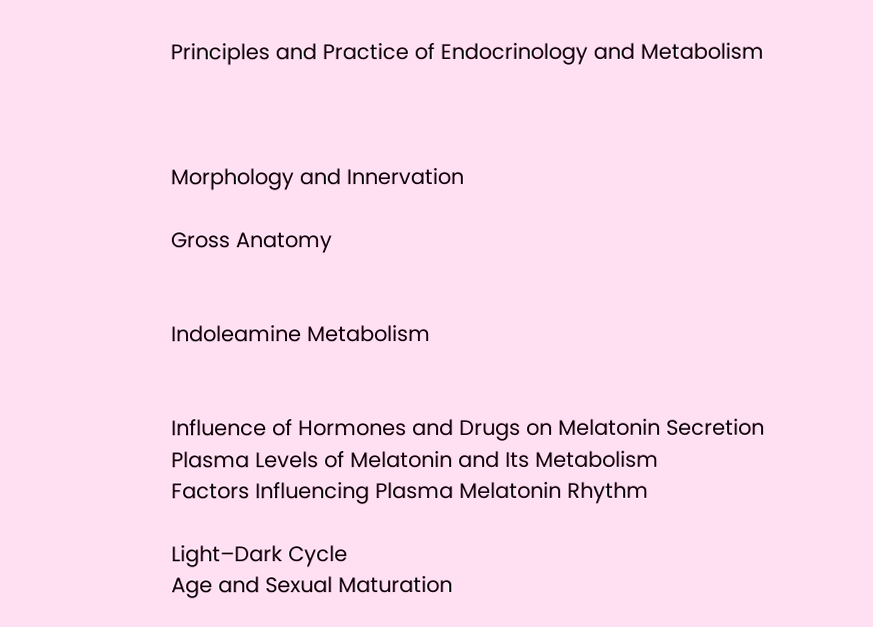Principles and Practice of Endocrinology and Metabolism



Morphology and Innervation

Gross Anatomy


Indoleamine Metabolism


Influence of Hormones and Drugs on Melatonin Secretion
Plasma Levels of Melatonin and Its Metabolism
Factors Influencing Plasma Melatonin Rhythm

Light–Dark Cycle
Age and Sexual Maturation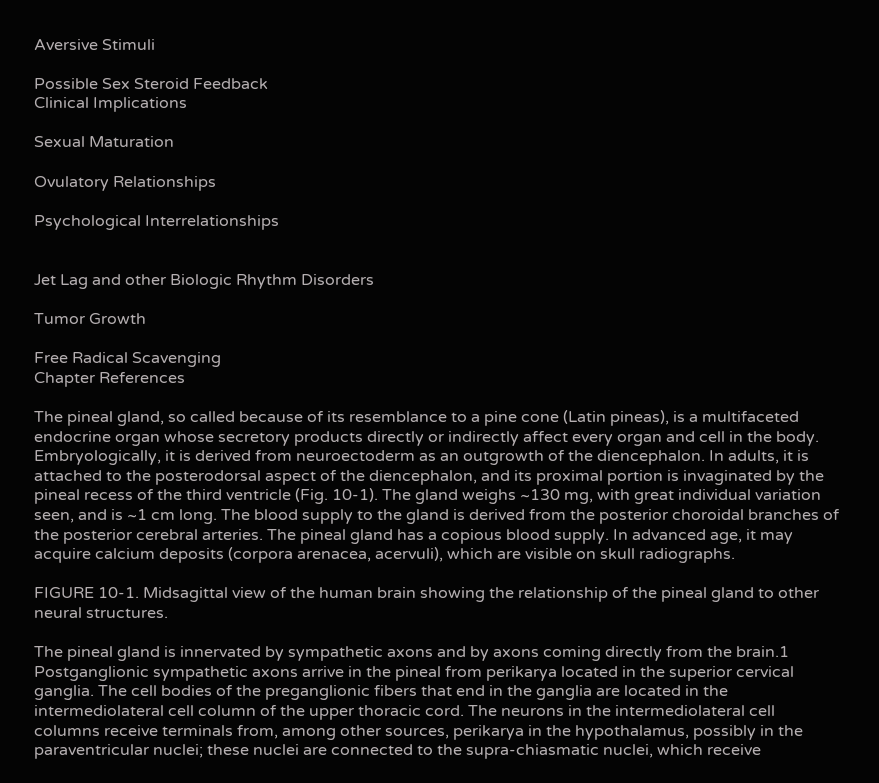Aversive Stimuli

Possible Sex Steroid Feedback
Clinical Implications

Sexual Maturation

Ovulatory Relationships

Psychological Interrelationships


Jet Lag and other Biologic Rhythm Disorders

Tumor Growth

Free Radical Scavenging
Chapter References

The pineal gland, so called because of its resemblance to a pine cone (Latin pineas), is a multifaceted endocrine organ whose secretory products directly or indirectly affect every organ and cell in the body. Embryologically, it is derived from neuroectoderm as an outgrowth of the diencephalon. In adults, it is attached to the posterodorsal aspect of the diencephalon, and its proximal portion is invaginated by the pineal recess of the third ventricle (Fig. 10-1). The gland weighs ~130 mg, with great individual variation seen, and is ~1 cm long. The blood supply to the gland is derived from the posterior choroidal branches of the posterior cerebral arteries. The pineal gland has a copious blood supply. In advanced age, it may acquire calcium deposits (corpora arenacea, acervuli), which are visible on skull radiographs.

FIGURE 10-1. Midsagittal view of the human brain showing the relationship of the pineal gland to other neural structures.

The pineal gland is innervated by sympathetic axons and by axons coming directly from the brain.1 Postganglionic sympathetic axons arrive in the pineal from perikarya located in the superior cervical ganglia. The cell bodies of the preganglionic fibers that end in the ganglia are located in the intermediolateral cell column of the upper thoracic cord. The neurons in the intermediolateral cell columns receive terminals from, among other sources, perikarya in the hypothalamus, possibly in the paraventricular nuclei; these nuclei are connected to the supra-chiasmatic nuclei, which receive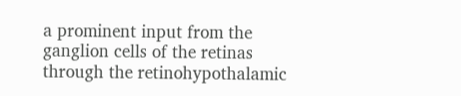a prominent input from the ganglion cells of the retinas through the retinohypothalamic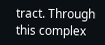tract. Through this complex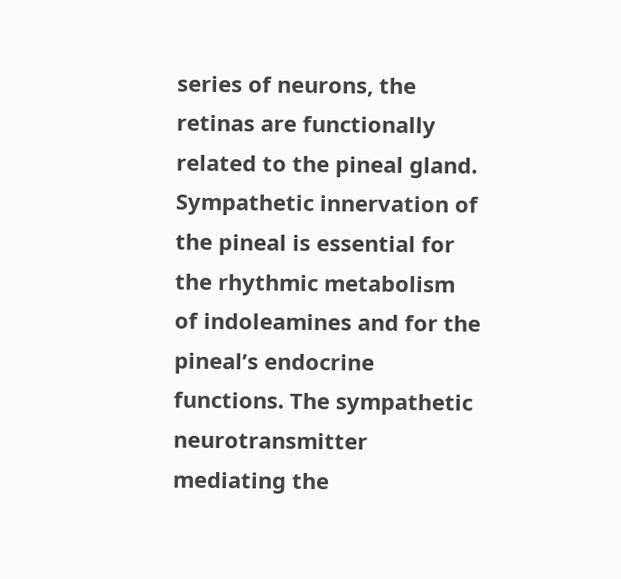series of neurons, the retinas are functionally related to the pineal gland. Sympathetic innervation of the pineal is essential for the rhythmic metabolism of indoleamines and for the pineal’s endocrine functions. The sympathetic neurotransmitter mediating the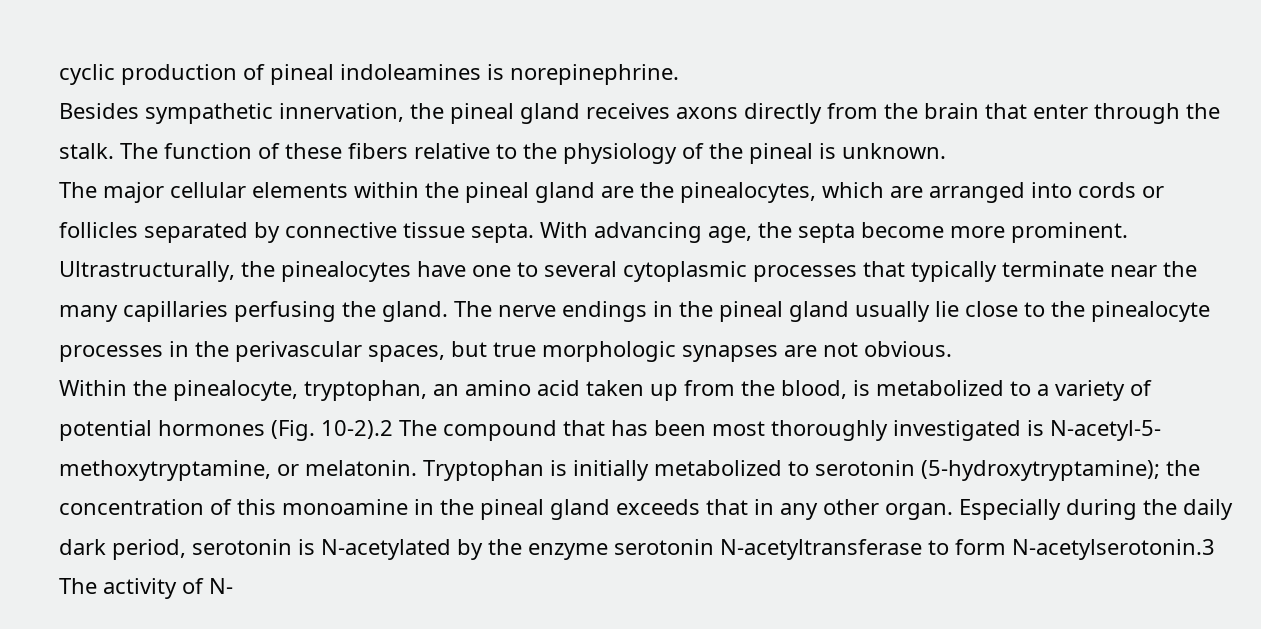cyclic production of pineal indoleamines is norepinephrine.
Besides sympathetic innervation, the pineal gland receives axons directly from the brain that enter through the stalk. The function of these fibers relative to the physiology of the pineal is unknown.
The major cellular elements within the pineal gland are the pinealocytes, which are arranged into cords or follicles separated by connective tissue septa. With advancing age, the septa become more prominent. Ultrastructurally, the pinealocytes have one to several cytoplasmic processes that typically terminate near the many capillaries perfusing the gland. The nerve endings in the pineal gland usually lie close to the pinealocyte processes in the perivascular spaces, but true morphologic synapses are not obvious.
Within the pinealocyte, tryptophan, an amino acid taken up from the blood, is metabolized to a variety of potential hormones (Fig. 10-2).2 The compound that has been most thoroughly investigated is N-acetyl-5-methoxytryptamine, or melatonin. Tryptophan is initially metabolized to serotonin (5-hydroxytryptamine); the concentration of this monoamine in the pineal gland exceeds that in any other organ. Especially during the daily dark period, serotonin is N-acetylated by the enzyme serotonin N-acetyltransferase to form N-acetylserotonin.3 The activity of N-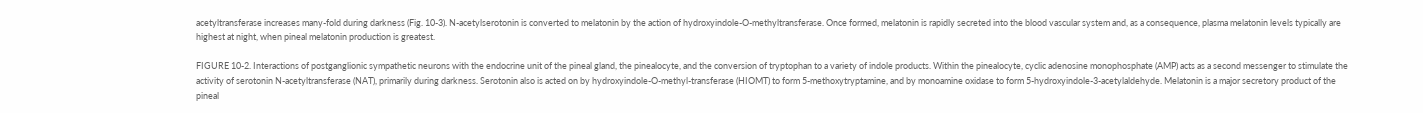acetyltransferase increases many-fold during darkness (Fig. 10-3). N-acetylserotonin is converted to melatonin by the action of hydroxyindole-O-methyltransferase. Once formed, melatonin is rapidly secreted into the blood vascular system and, as a consequence, plasma melatonin levels typically are highest at night, when pineal melatonin production is greatest.

FIGURE 10-2. Interactions of postganglionic sympathetic neurons with the endocrine unit of the pineal gland, the pinealocyte, and the conversion of tryptophan to a variety of indole products. Within the pinealocyte, cyclic adenosine monophosphate (AMP) acts as a second messenger to stimulate the activity of serotonin N-acetyltransferase (NAT), primarily during darkness. Serotonin also is acted on by hydroxyindole-O-methyl-transferase (HIOMT) to form 5-methoxytryptamine, and by monoamine oxidase to form 5-hydroxyindole-3-acetylaldehyde. Melatonin is a major secretory product of the pineal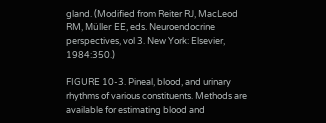gland. (Modified from Reiter RJ, MacLeod RM, Müller EE, eds. Neuroendocrine perspectives, vol 3. New York: Elsevier, 1984:350.)

FIGURE 10-3. Pineal, blood, and urinary rhythms of various constituents. Methods are available for estimating blood and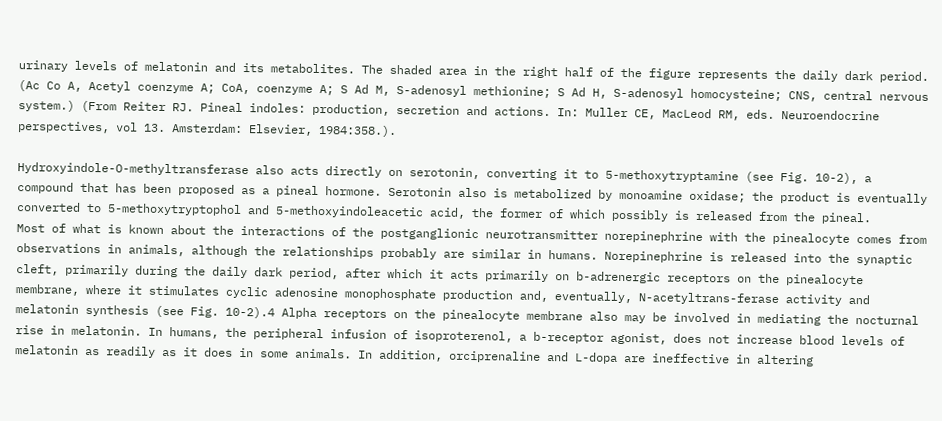urinary levels of melatonin and its metabolites. The shaded area in the right half of the figure represents the daily dark period. (Ac Co A, Acetyl coenzyme A; CoA, coenzyme A; S Ad M, S-adenosyl methionine; S Ad H, S-adenosyl homocysteine; CNS, central nervous system.) (From Reiter RJ. Pineal indoles: production, secretion and actions. In: Muller CE, MacLeod RM, eds. Neuroendocrine perspectives, vol 13. Amsterdam: Elsevier, 1984:358.).

Hydroxyindole-O-methyltransferase also acts directly on serotonin, converting it to 5-methoxytryptamine (see Fig. 10-2), a compound that has been proposed as a pineal hormone. Serotonin also is metabolized by monoamine oxidase; the product is eventually converted to 5-methoxytryptophol and 5-methoxyindoleacetic acid, the former of which possibly is released from the pineal.
Most of what is known about the interactions of the postganglionic neurotransmitter norepinephrine with the pinealocyte comes from observations in animals, although the relationships probably are similar in humans. Norepinephrine is released into the synaptic cleft, primarily during the daily dark period, after which it acts primarily on b-adrenergic receptors on the pinealocyte membrane, where it stimulates cyclic adenosine monophosphate production and, eventually, N-acetyltrans-ferase activity and melatonin synthesis (see Fig. 10-2).4 Alpha receptors on the pinealocyte membrane also may be involved in mediating the nocturnal rise in melatonin. In humans, the peripheral infusion of isoproterenol, a b-receptor agonist, does not increase blood levels of melatonin as readily as it does in some animals. In addition, orciprenaline and L-dopa are ineffective in altering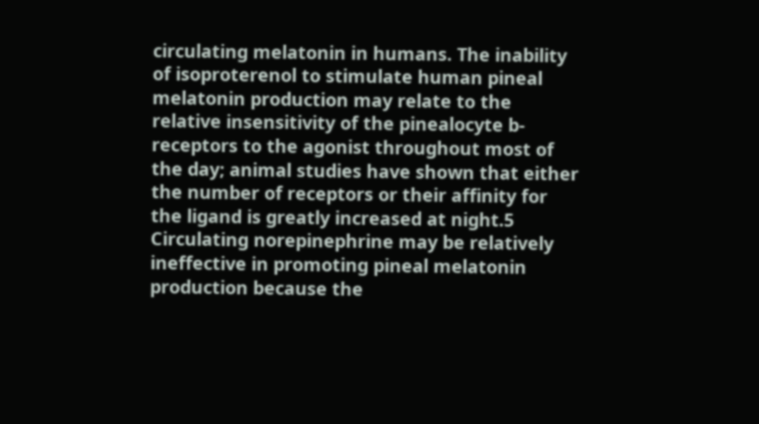circulating melatonin in humans. The inability of isoproterenol to stimulate human pineal melatonin production may relate to the relative insensitivity of the pinealocyte b-receptors to the agonist throughout most of the day; animal studies have shown that either the number of receptors or their affinity for the ligand is greatly increased at night.5 Circulating norepinephrine may be relatively ineffective in promoting pineal melatonin production because the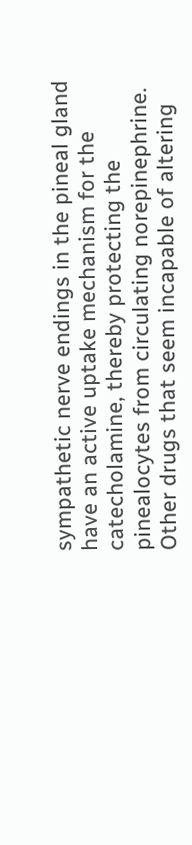sympathetic nerve endings in the pineal gland have an active uptake mechanism for the catecholamine, thereby protecting the pinealocytes from circulating norepinephrine.
Other drugs that seem incapable of altering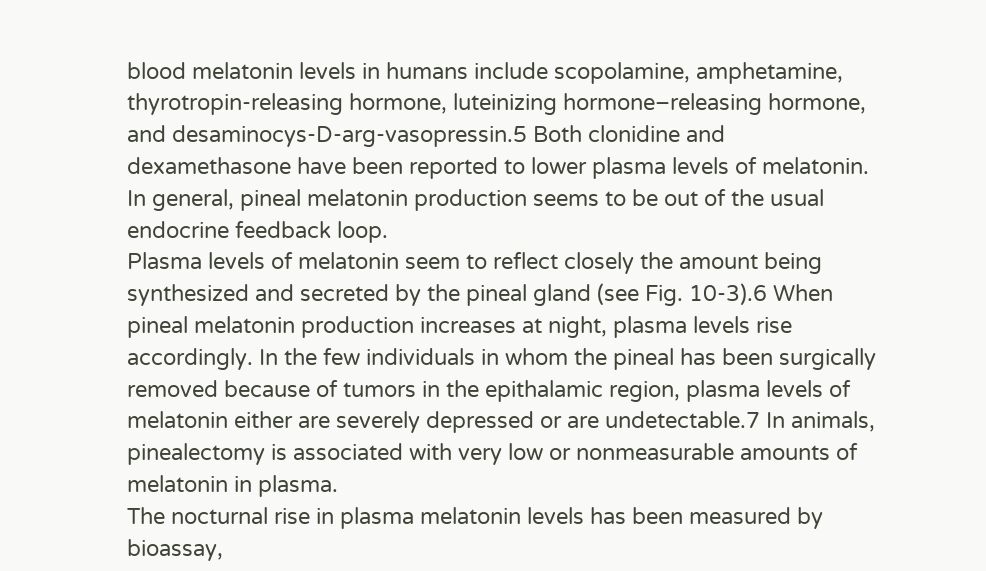blood melatonin levels in humans include scopolamine, amphetamine, thyrotropin-releasing hormone, luteinizing hormone–releasing hormone, and desaminocys-D-arg-vasopressin.5 Both clonidine and dexamethasone have been reported to lower plasma levels of melatonin. In general, pineal melatonin production seems to be out of the usual endocrine feedback loop.
Plasma levels of melatonin seem to reflect closely the amount being synthesized and secreted by the pineal gland (see Fig. 10-3).6 When pineal melatonin production increases at night, plasma levels rise accordingly. In the few individuals in whom the pineal has been surgically removed because of tumors in the epithalamic region, plasma levels of melatonin either are severely depressed or are undetectable.7 In animals, pinealectomy is associated with very low or nonmeasurable amounts of melatonin in plasma.
The nocturnal rise in plasma melatonin levels has been measured by bioassay,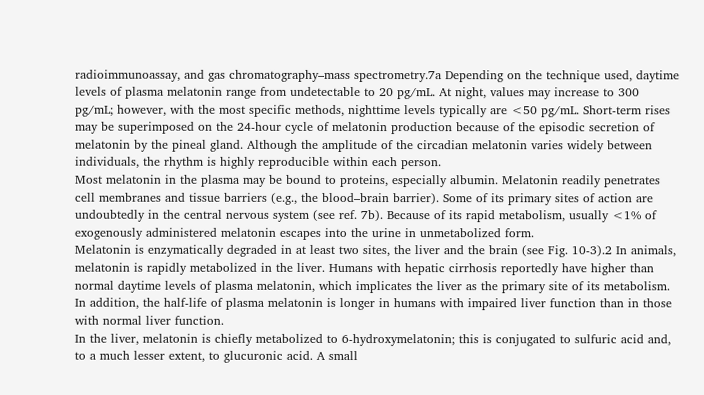radioimmunoassay, and gas chromatography–mass spectrometry.7a Depending on the technique used, daytime levels of plasma melatonin range from undetectable to 20 pg/mL. At night, values may increase to 300 pg/mL; however, with the most specific methods, nighttime levels typically are <50 pg/mL. Short-term rises may be superimposed on the 24-hour cycle of melatonin production because of the episodic secretion of melatonin by the pineal gland. Although the amplitude of the circadian melatonin varies widely between individuals, the rhythm is highly reproducible within each person.
Most melatonin in the plasma may be bound to proteins, especially albumin. Melatonin readily penetrates cell membranes and tissue barriers (e.g., the blood–brain barrier). Some of its primary sites of action are undoubtedly in the central nervous system (see ref. 7b). Because of its rapid metabolism, usually <1% of exogenously administered melatonin escapes into the urine in unmetabolized form.
Melatonin is enzymatically degraded in at least two sites, the liver and the brain (see Fig. 10-3).2 In animals, melatonin is rapidly metabolized in the liver. Humans with hepatic cirrhosis reportedly have higher than normal daytime levels of plasma melatonin, which implicates the liver as the primary site of its metabolism. In addition, the half-life of plasma melatonin is longer in humans with impaired liver function than in those with normal liver function.
In the liver, melatonin is chiefly metabolized to 6-hydroxymelatonin; this is conjugated to sulfuric acid and, to a much lesser extent, to glucuronic acid. A small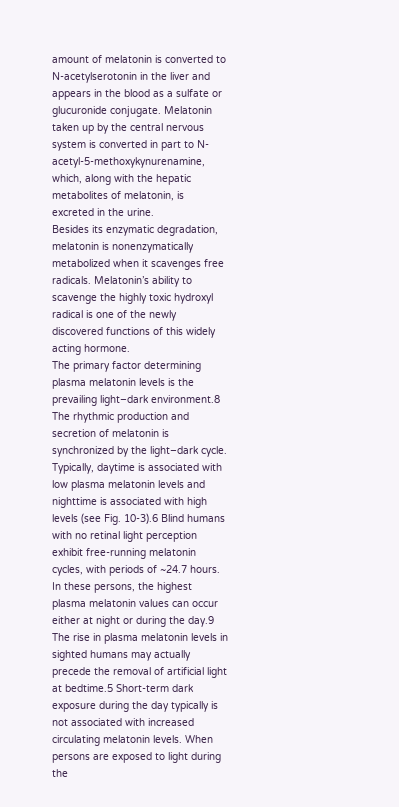amount of melatonin is converted to N-acetylserotonin in the liver and appears in the blood as a sulfate or glucuronide conjugate. Melatonin taken up by the central nervous system is converted in part to N-acetyl-5-methoxykynurenamine, which, along with the hepatic metabolites of melatonin, is excreted in the urine.
Besides its enzymatic degradation, melatonin is nonenzymatically metabolized when it scavenges free radicals. Melatonin’s ability to scavenge the highly toxic hydroxyl radical is one of the newly discovered functions of this widely acting hormone.
The primary factor determining plasma melatonin levels is the prevailing light–dark environment.8 The rhythmic production and secretion of melatonin is synchronized by the light–dark cycle. Typically, daytime is associated with low plasma melatonin levels and nighttime is associated with high levels (see Fig. 10-3).6 Blind humans with no retinal light perception exhibit free-running melatonin cycles, with periods of ~24.7 hours. In these persons, the highest plasma melatonin values can occur either at night or during the day.9
The rise in plasma melatonin levels in sighted humans may actually precede the removal of artificial light at bedtime.5 Short-term dark exposure during the day typically is not associated with increased circulating melatonin levels. When persons are exposed to light during the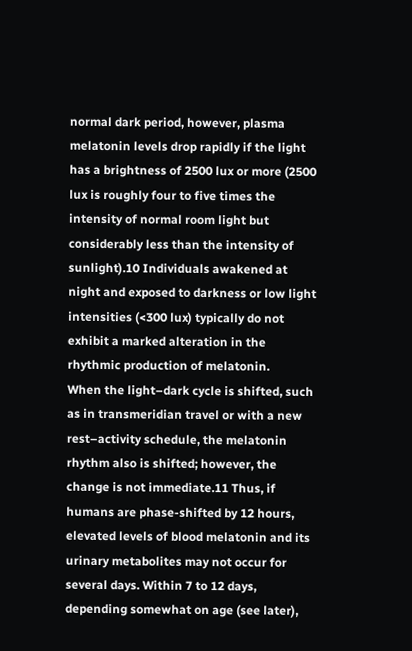normal dark period, however, plasma melatonin levels drop rapidly if the light has a brightness of 2500 lux or more (2500 lux is roughly four to five times the intensity of normal room light but considerably less than the intensity of sunlight).10 Individuals awakened at night and exposed to darkness or low light intensities (<300 lux) typically do not exhibit a marked alteration in the rhythmic production of melatonin.
When the light–dark cycle is shifted, such as in transmeridian travel or with a new rest–activity schedule, the melatonin rhythm also is shifted; however, the change is not immediate.11 Thus, if humans are phase-shifted by 12 hours, elevated levels of blood melatonin and its urinary metabolites may not occur for several days. Within 7 to 12 days, depending somewhat on age (see later),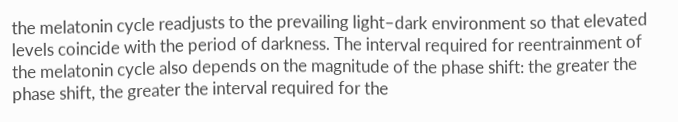the melatonin cycle readjusts to the prevailing light–dark environment so that elevated levels coincide with the period of darkness. The interval required for reentrainment of the melatonin cycle also depends on the magnitude of the phase shift: the greater the phase shift, the greater the interval required for the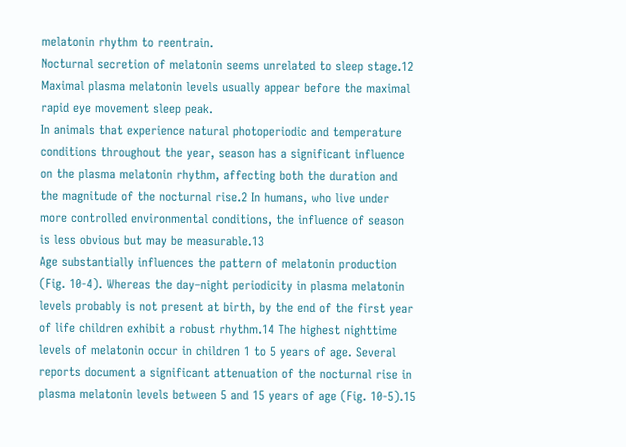melatonin rhythm to reentrain.
Nocturnal secretion of melatonin seems unrelated to sleep stage.12 Maximal plasma melatonin levels usually appear before the maximal rapid eye movement sleep peak.
In animals that experience natural photoperiodic and temperature conditions throughout the year, season has a significant influence on the plasma melatonin rhythm, affecting both the duration and the magnitude of the nocturnal rise.2 In humans, who live under more controlled environmental conditions, the influence of season is less obvious but may be measurable.13
Age substantially influences the pattern of melatonin production (Fig. 10-4). Whereas the day–night periodicity in plasma melatonin levels probably is not present at birth, by the end of the first year of life children exhibit a robust rhythm.14 The highest nighttime levels of melatonin occur in children 1 to 5 years of age. Several reports document a significant attenuation of the nocturnal rise in plasma melatonin levels between 5 and 15 years of age (Fig. 10-5).15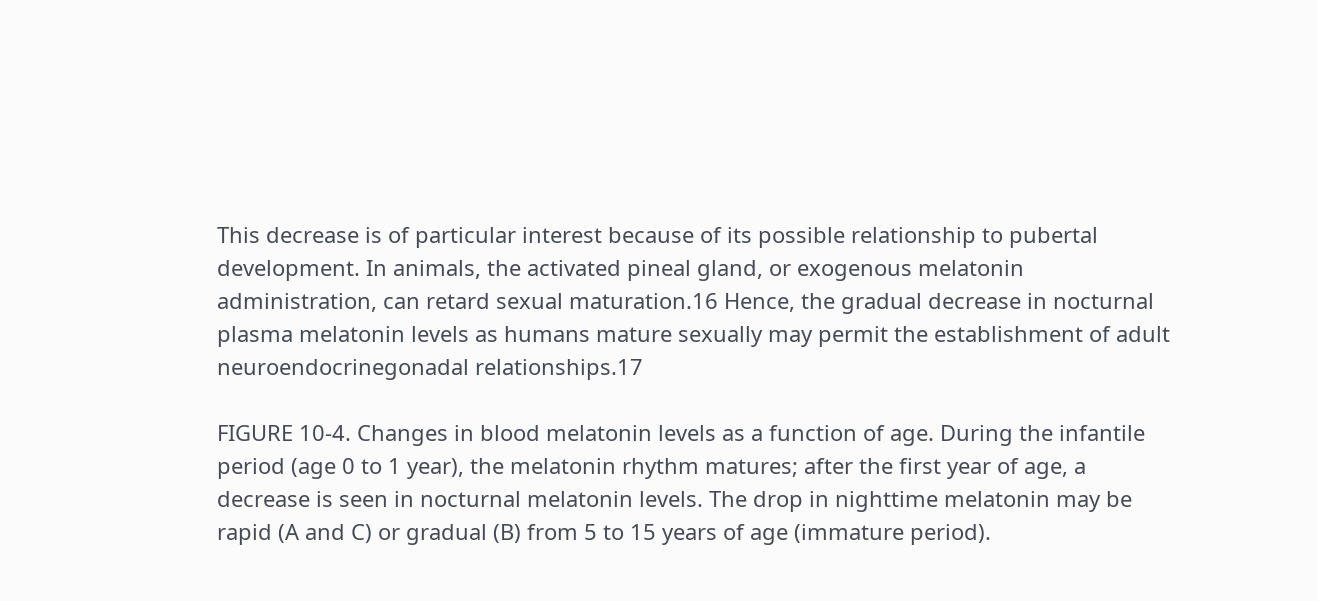This decrease is of particular interest because of its possible relationship to pubertal development. In animals, the activated pineal gland, or exogenous melatonin administration, can retard sexual maturation.16 Hence, the gradual decrease in nocturnal plasma melatonin levels as humans mature sexually may permit the establishment of adult neuroendocrinegonadal relationships.17

FIGURE 10-4. Changes in blood melatonin levels as a function of age. During the infantile period (age 0 to 1 year), the melatonin rhythm matures; after the first year of age, a decrease is seen in nocturnal melatonin levels. The drop in nighttime melatonin may be rapid (A and C) or gradual (B) from 5 to 15 years of age (immature period).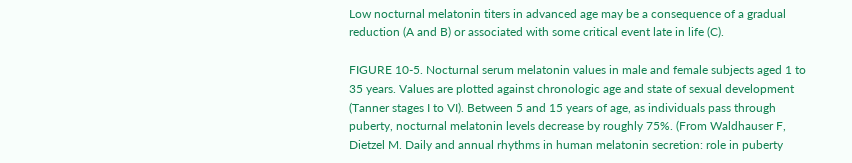Low nocturnal melatonin titers in advanced age may be a consequence of a gradual reduction (A and B) or associated with some critical event late in life (C).

FIGURE 10-5. Nocturnal serum melatonin values in male and female subjects aged 1 to 35 years. Values are plotted against chronologic age and state of sexual development (Tanner stages I to VI). Between 5 and 15 years of age, as individuals pass through puberty, nocturnal melatonin levels decrease by roughly 75%. (From Waldhauser F, Dietzel M. Daily and annual rhythms in human melatonin secretion: role in puberty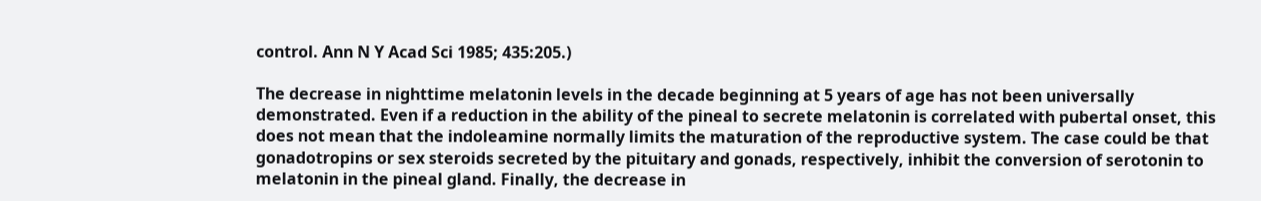control. Ann N Y Acad Sci 1985; 435:205.)

The decrease in nighttime melatonin levels in the decade beginning at 5 years of age has not been universally demonstrated. Even if a reduction in the ability of the pineal to secrete melatonin is correlated with pubertal onset, this does not mean that the indoleamine normally limits the maturation of the reproductive system. The case could be that gonadotropins or sex steroids secreted by the pituitary and gonads, respectively, inhibit the conversion of serotonin to melatonin in the pineal gland. Finally, the decrease in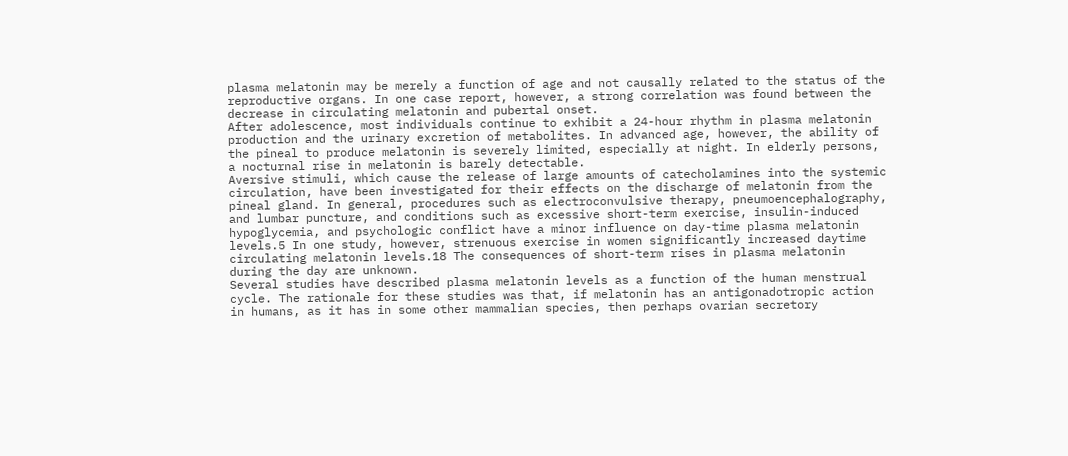plasma melatonin may be merely a function of age and not causally related to the status of the reproductive organs. In one case report, however, a strong correlation was found between the decrease in circulating melatonin and pubertal onset.
After adolescence, most individuals continue to exhibit a 24-hour rhythm in plasma melatonin production and the urinary excretion of metabolites. In advanced age, however, the ability of the pineal to produce melatonin is severely limited, especially at night. In elderly persons, a nocturnal rise in melatonin is barely detectable.
Aversive stimuli, which cause the release of large amounts of catecholamines into the systemic circulation, have been investigated for their effects on the discharge of melatonin from the pineal gland. In general, procedures such as electroconvulsive therapy, pneumoencephalography, and lumbar puncture, and conditions such as excessive short-term exercise, insulin-induced hypoglycemia, and psychologic conflict have a minor influence on day-time plasma melatonin levels.5 In one study, however, strenuous exercise in women significantly increased daytime circulating melatonin levels.18 The consequences of short-term rises in plasma melatonin during the day are unknown.
Several studies have described plasma melatonin levels as a function of the human menstrual cycle. The rationale for these studies was that, if melatonin has an antigonadotropic action in humans, as it has in some other mammalian species, then perhaps ovarian secretory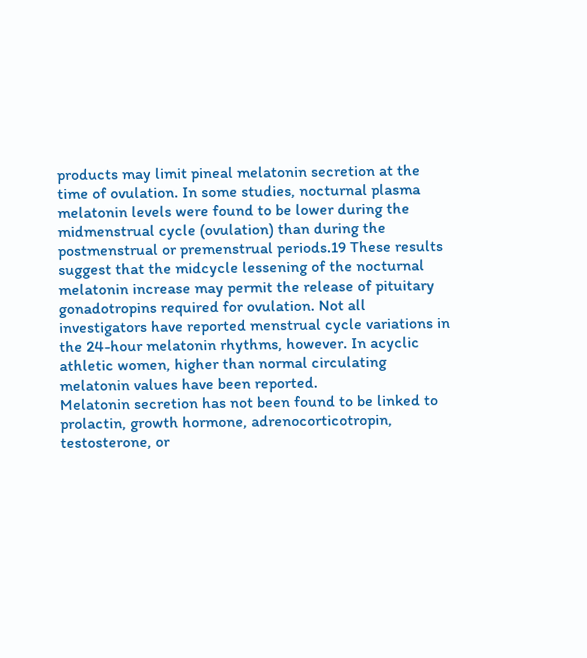products may limit pineal melatonin secretion at the time of ovulation. In some studies, nocturnal plasma melatonin levels were found to be lower during the midmenstrual cycle (ovulation) than during the postmenstrual or premenstrual periods.19 These results suggest that the midcycle lessening of the nocturnal melatonin increase may permit the release of pituitary gonadotropins required for ovulation. Not all investigators have reported menstrual cycle variations in the 24-hour melatonin rhythms, however. In acyclic athletic women, higher than normal circulating melatonin values have been reported.
Melatonin secretion has not been found to be linked to prolactin, growth hormone, adrenocorticotropin, testosterone, or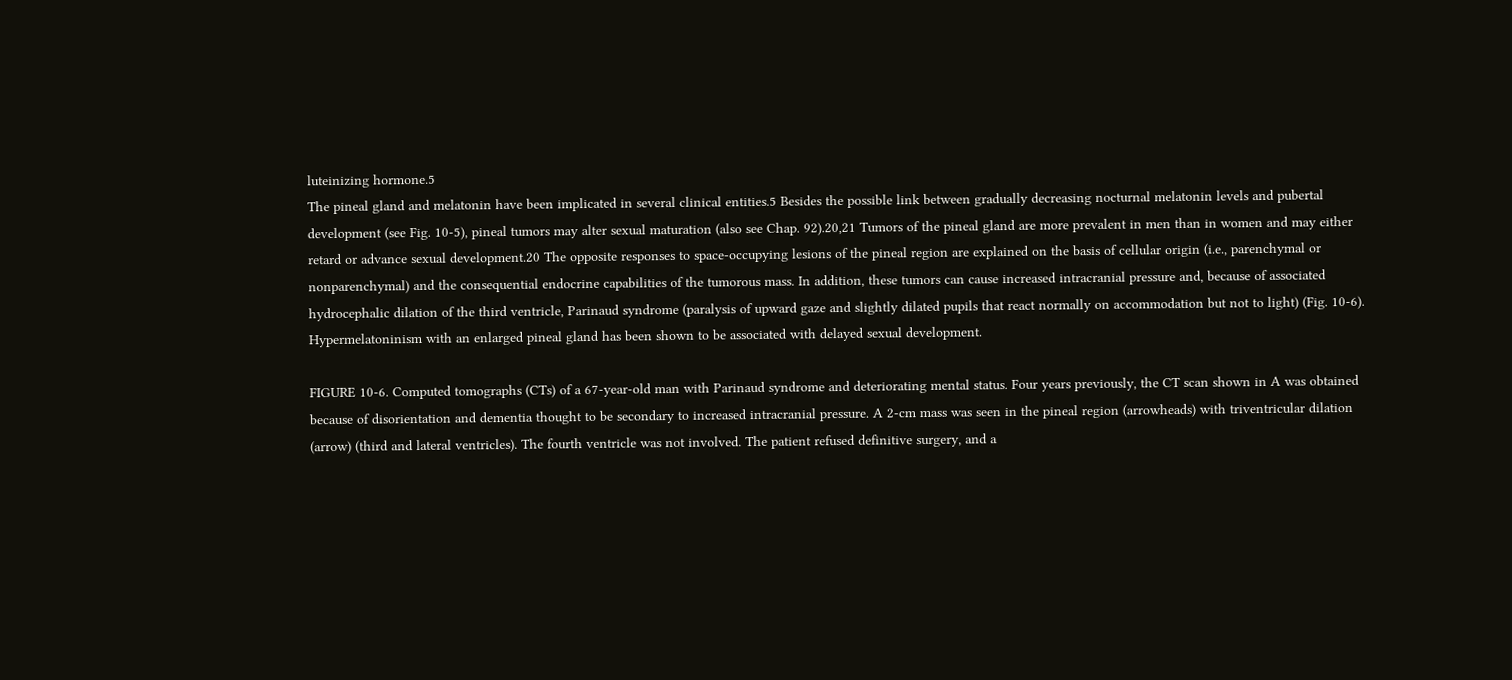luteinizing hormone.5
The pineal gland and melatonin have been implicated in several clinical entities.5 Besides the possible link between gradually decreasing nocturnal melatonin levels and pubertal development (see Fig. 10-5), pineal tumors may alter sexual maturation (also see Chap. 92).20,21 Tumors of the pineal gland are more prevalent in men than in women and may either retard or advance sexual development.20 The opposite responses to space-occupying lesions of the pineal region are explained on the basis of cellular origin (i.e., parenchymal or nonparenchymal) and the consequential endocrine capabilities of the tumorous mass. In addition, these tumors can cause increased intracranial pressure and, because of associated hydrocephalic dilation of the third ventricle, Parinaud syndrome (paralysis of upward gaze and slightly dilated pupils that react normally on accommodation but not to light) (Fig. 10-6). Hypermelatoninism with an enlarged pineal gland has been shown to be associated with delayed sexual development.

FIGURE 10-6. Computed tomographs (CTs) of a 67-year-old man with Parinaud syndrome and deteriorating mental status. Four years previously, the CT scan shown in A was obtained because of disorientation and dementia thought to be secondary to increased intracranial pressure. A 2-cm mass was seen in the pineal region (arrowheads) with triventricular dilation (arrow) (third and lateral ventricles). The fourth ventricle was not involved. The patient refused definitive surgery, and a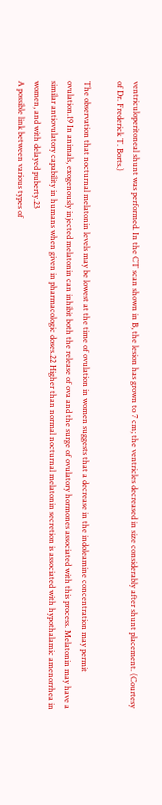ventriculoperitoneal shunt was performed. In the CT scan shown in B, the lesion has grown to 7 cm; the ventricles decreased in size considerably after shunt placement. (Courtesy of Dr. Frederick T. Borts.)

The observation that nocturnal melatonin levels may be lowest at the time of ovulation in women suggests that a decrease in the indoleamine concentration may permit ovulation.19 In animals, exogenously injected melatonin can inhibit both the release of ova and the surge of ovulatory hormones associated with this process. Melatonin may have a similar antiovulatory capability in humans when given in pharmacologic doses.22 Higher than normal nocturnal melatonin secretion is associated with hypothalamic amenorrhea in women, and with delayed puberty.23
A possible link between various types of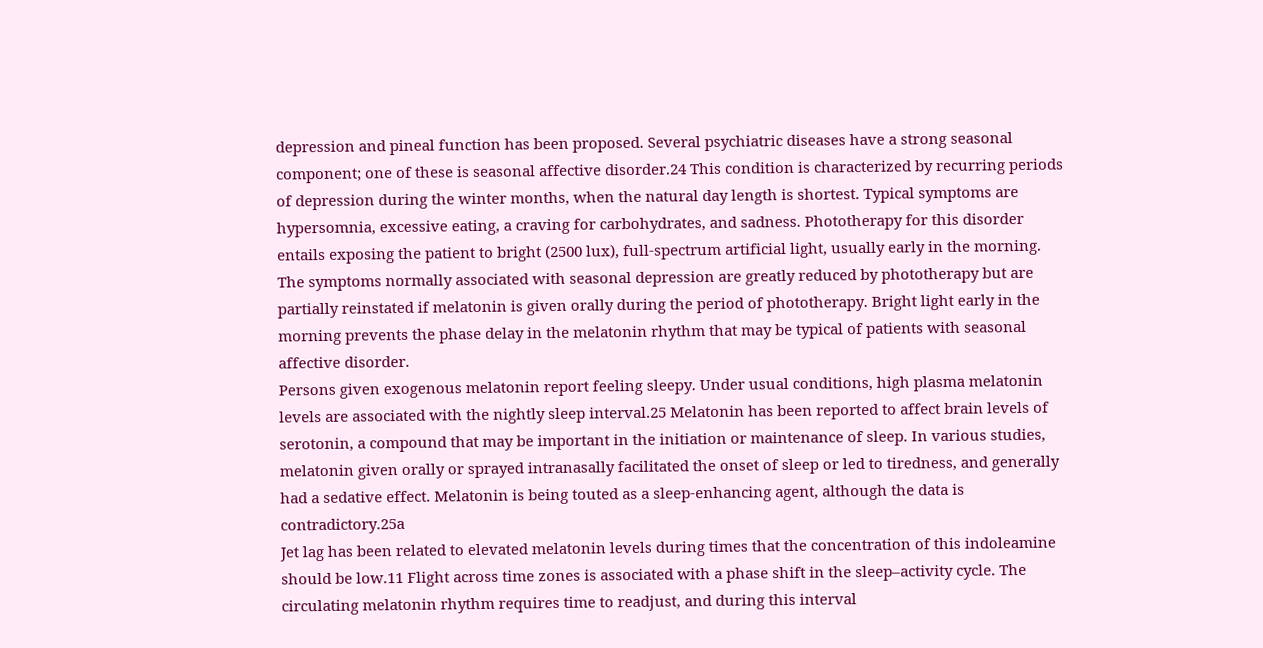depression and pineal function has been proposed. Several psychiatric diseases have a strong seasonal component; one of these is seasonal affective disorder.24 This condition is characterized by recurring periods of depression during the winter months, when the natural day length is shortest. Typical symptoms are hypersomnia, excessive eating, a craving for carbohydrates, and sadness. Phototherapy for this disorder entails exposing the patient to bright (2500 lux), full-spectrum artificial light, usually early in the morning. The symptoms normally associated with seasonal depression are greatly reduced by phototherapy but are partially reinstated if melatonin is given orally during the period of phototherapy. Bright light early in the morning prevents the phase delay in the melatonin rhythm that may be typical of patients with seasonal affective disorder.
Persons given exogenous melatonin report feeling sleepy. Under usual conditions, high plasma melatonin levels are associated with the nightly sleep interval.25 Melatonin has been reported to affect brain levels of serotonin, a compound that may be important in the initiation or maintenance of sleep. In various studies, melatonin given orally or sprayed intranasally facilitated the onset of sleep or led to tiredness, and generally had a sedative effect. Melatonin is being touted as a sleep-enhancing agent, although the data is contradictory.25a
Jet lag has been related to elevated melatonin levels during times that the concentration of this indoleamine should be low.11 Flight across time zones is associated with a phase shift in the sleep–activity cycle. The circulating melatonin rhythm requires time to readjust, and during this interval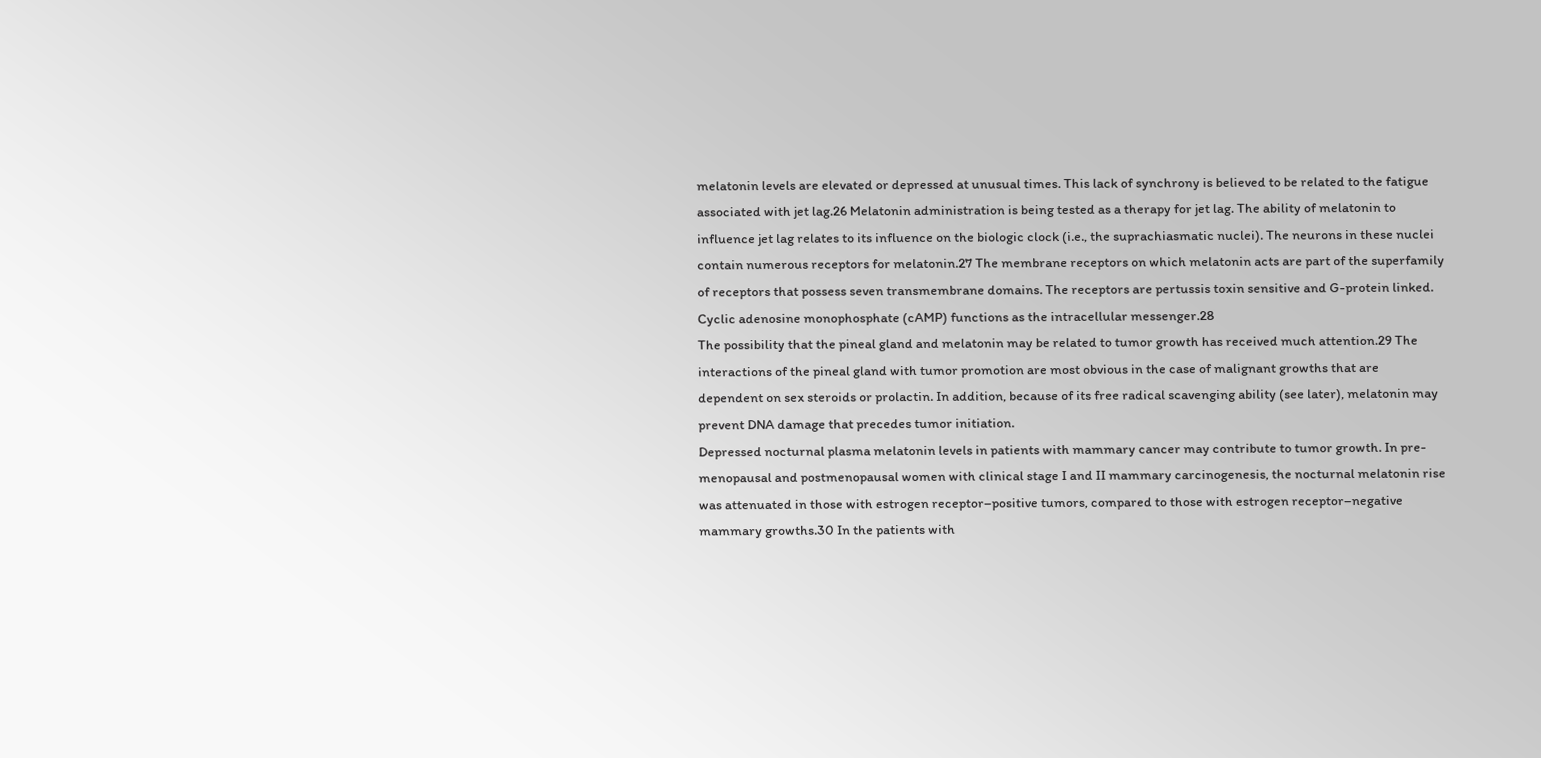melatonin levels are elevated or depressed at unusual times. This lack of synchrony is believed to be related to the fatigue associated with jet lag.26 Melatonin administration is being tested as a therapy for jet lag. The ability of melatonin to influence jet lag relates to its influence on the biologic clock (i.e., the suprachiasmatic nuclei). The neurons in these nuclei contain numerous receptors for melatonin.27 The membrane receptors on which melatonin acts are part of the superfamily of receptors that possess seven transmembrane domains. The receptors are pertussis toxin sensitive and G-protein linked. Cyclic adenosine monophosphate (cAMP) functions as the intracellular messenger.28
The possibility that the pineal gland and melatonin may be related to tumor growth has received much attention.29 The interactions of the pineal gland with tumor promotion are most obvious in the case of malignant growths that are dependent on sex steroids or prolactin. In addition, because of its free radical scavenging ability (see later), melatonin may prevent DNA damage that precedes tumor initiation.
Depressed nocturnal plasma melatonin levels in patients with mammary cancer may contribute to tumor growth. In pre-menopausal and postmenopausal women with clinical stage I and II mammary carcinogenesis, the nocturnal melatonin rise was attenuated in those with estrogen receptor–positive tumors, compared to those with estrogen receptor–negative mammary growths.30 In the patients with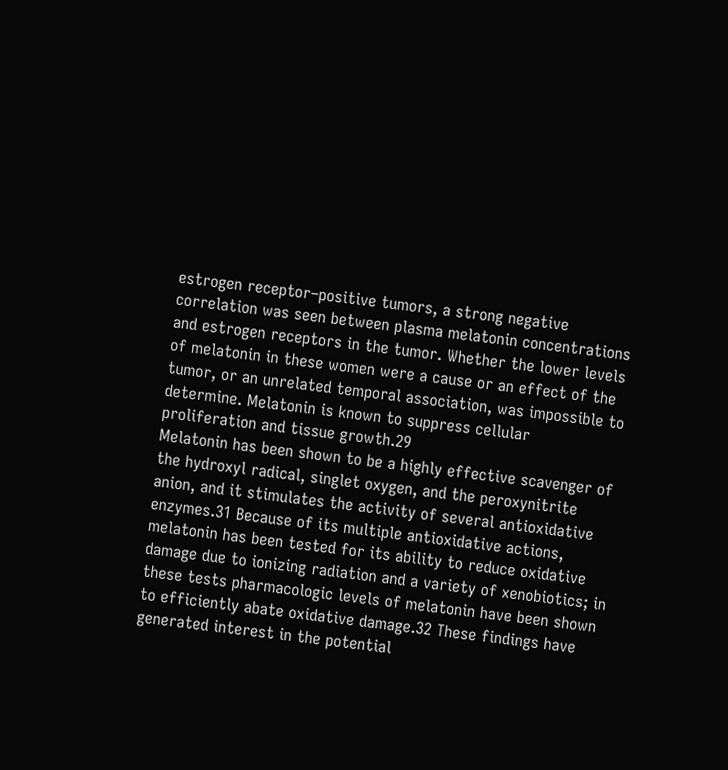estrogen receptor–positive tumors, a strong negative correlation was seen between plasma melatonin concentrations and estrogen receptors in the tumor. Whether the lower levels of melatonin in these women were a cause or an effect of the tumor, or an unrelated temporal association, was impossible to determine. Melatonin is known to suppress cellular proliferation and tissue growth.29
Melatonin has been shown to be a highly effective scavenger of the hydroxyl radical, singlet oxygen, and the peroxynitrite anion, and it stimulates the activity of several antioxidative enzymes.31 Because of its multiple antioxidative actions, melatonin has been tested for its ability to reduce oxidative damage due to ionizing radiation and a variety of xenobiotics; in these tests pharmacologic levels of melatonin have been shown to efficiently abate oxidative damage.32 These findings have generated interest in the potential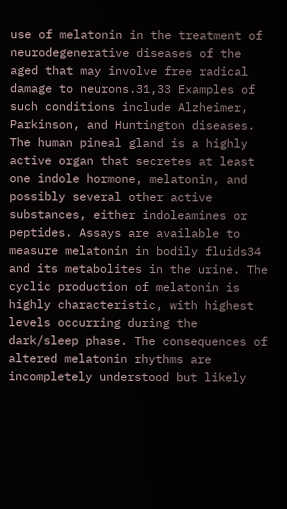use of melatonin in the treatment of neurodegenerative diseases of the aged that may involve free radical damage to neurons.31,33 Examples of such conditions include Alzheimer, Parkinson, and Huntington diseases.
The human pineal gland is a highly active organ that secretes at least one indole hormone, melatonin, and possibly several other active substances, either indoleamines or peptides. Assays are available to measure melatonin in bodily fluids34 and its metabolites in the urine. The cyclic production of melatonin is highly characteristic, with highest levels occurring during the dark/sleep phase. The consequences of altered melatonin rhythms are incompletely understood but likely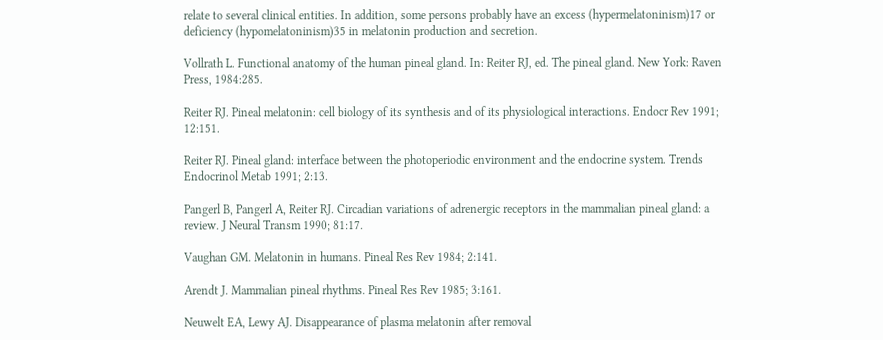relate to several clinical entities. In addition, some persons probably have an excess (hypermelatoninism)17 or deficiency (hypomelatoninism)35 in melatonin production and secretion.

Vollrath L. Functional anatomy of the human pineal gland. In: Reiter RJ, ed. The pineal gland. New York: Raven Press, 1984:285.

Reiter RJ. Pineal melatonin: cell biology of its synthesis and of its physiological interactions. Endocr Rev 1991; 12:151.

Reiter RJ. Pineal gland: interface between the photoperiodic environment and the endocrine system. Trends Endocrinol Metab 1991; 2:13.

Pangerl B, Pangerl A, Reiter RJ. Circadian variations of adrenergic receptors in the mammalian pineal gland: a review. J Neural Transm 1990; 81:17.

Vaughan GM. Melatonin in humans. Pineal Res Rev 1984; 2:141.

Arendt J. Mammalian pineal rhythms. Pineal Res Rev 1985; 3:161.

Neuwelt EA, Lewy AJ. Disappearance of plasma melatonin after removal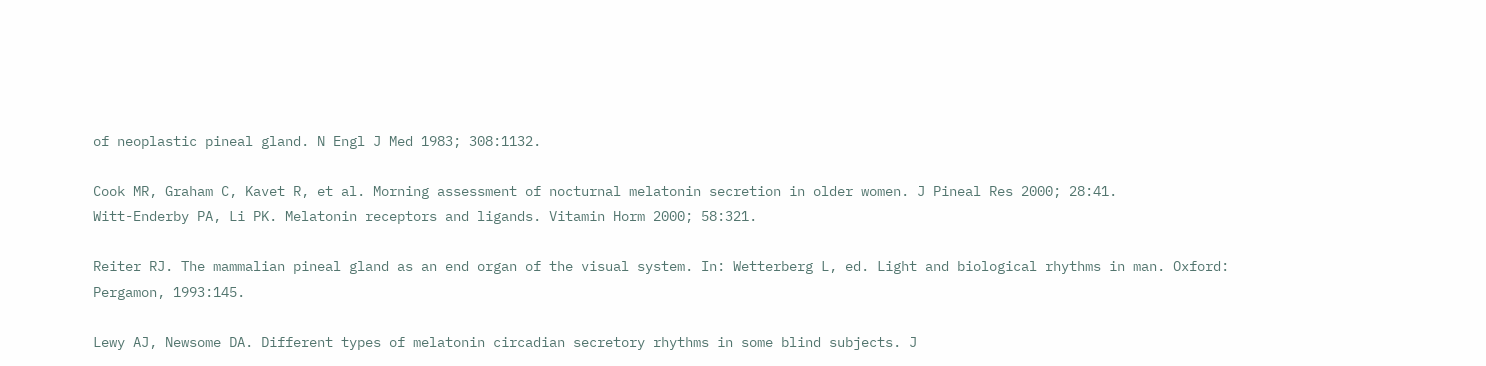of neoplastic pineal gland. N Engl J Med 1983; 308:1132.

Cook MR, Graham C, Kavet R, et al. Morning assessment of nocturnal melatonin secretion in older women. J Pineal Res 2000; 28:41.
Witt-Enderby PA, Li PK. Melatonin receptors and ligands. Vitamin Horm 2000; 58:321.

Reiter RJ. The mammalian pineal gland as an end organ of the visual system. In: Wetterberg L, ed. Light and biological rhythms in man. Oxford: Pergamon, 1993:145.

Lewy AJ, Newsome DA. Different types of melatonin circadian secretory rhythms in some blind subjects. J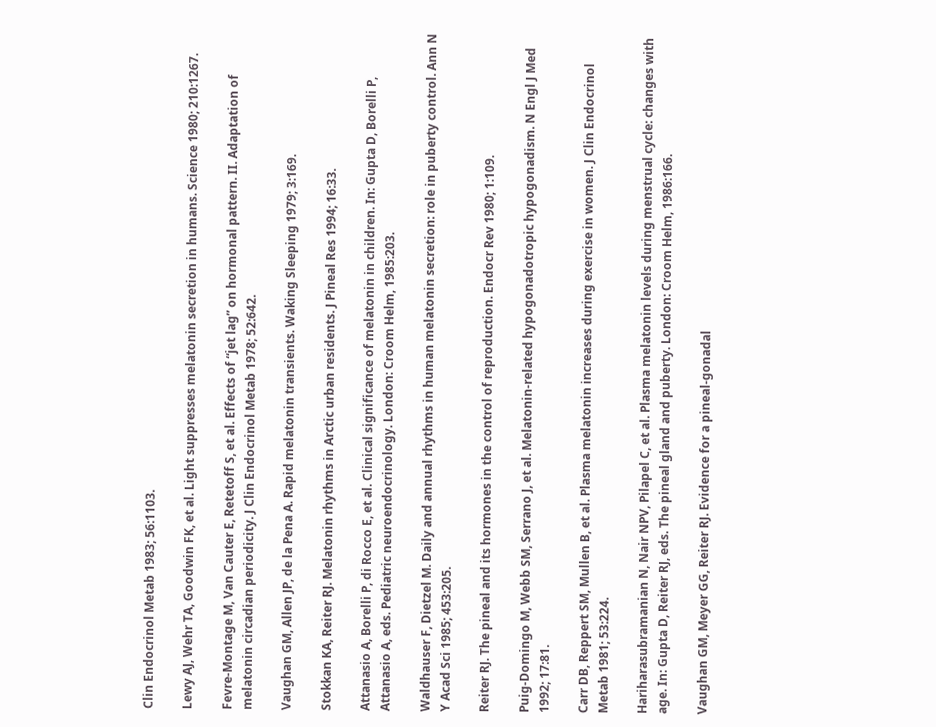Clin Endocrinol Metab 1983; 56:1103.

Lewy AJ, Wehr TA, Goodwin FK, et al. Light suppresses melatonin secretion in humans. Science 1980; 210:1267.

Fevre-Montage M, Van Cauter E, Retetoff S, et al. Effects of “jet lag” on hormonal pattern. II. Adaptation of melatonin circadian periodicity. J Clin Endocrinol Metab 1978; 52:642.

Vaughan GM, Allen JP, de la Pena A. Rapid melatonin transients. Waking Sleeping 1979; 3:169.

Stokkan KA, Reiter RJ. Melatonin rhythms in Arctic urban residents. J Pineal Res 1994; 16:33.

Attanasio A, Borelli P, di Rocco E, et al. Clinical significance of melatonin in children. In: Gupta D, Borelli P, Attanasio A, eds. Pediatric neuroendocrinology. London: Croom Helm, 1985:203.

Waldhauser F, Dietzel M. Daily and annual rhythms in human melatonin secretion: role in puberty control. Ann N Y Acad Sci 1985; 453:205.

Reiter RJ. The pineal and its hormones in the control of reproduction. Endocr Rev 1980; 1:109.

Puig-Domingo M, Webb SM, Serrano J, et al. Melatonin-related hypogonadotropic hypogonadism. N Engl J Med 1992; 17:81.

Carr DB, Reppert SM, Mullen B, et al. Plasma melatonin increases during exercise in women. J Clin Endocrinol Metab 1981; 53:224.

Hariharasubramanian N, Nair NPV, Pilapel C, et al. Plasma melatonin levels during menstrual cycle: changes with age. In: Gupta D, Reiter RJ, eds. The pineal gland and puberty. London: Croom Helm, 1986:166.

Vaughan GM, Meyer GG, Reiter RJ. Evidence for a pineal-gonadal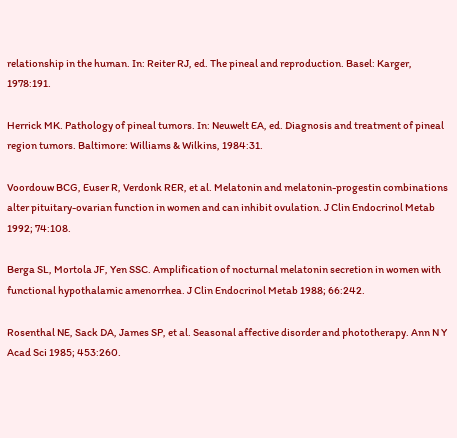relationship in the human. In: Reiter RJ, ed. The pineal and reproduction. Basel: Karger, 1978:191.

Herrick MK. Pathology of pineal tumors. In: Neuwelt EA, ed. Diagnosis and treatment of pineal region tumors. Baltimore: Williams & Wilkins, 1984:31.

Voordouw BCG, Euser R, Verdonk RER, et al. Melatonin and melatonin-progestin combinations alter pituitary-ovarian function in women and can inhibit ovulation. J Clin Endocrinol Metab 1992; 74:108.

Berga SL, Mortola JF, Yen SSC. Amplification of nocturnal melatonin secretion in women with functional hypothalamic amenorrhea. J Clin Endocrinol Metab 1988; 66:242.

Rosenthal NE, Sack DA, James SP, et al. Seasonal affective disorder and phototherapy. Ann N Y Acad Sci 1985; 453:260.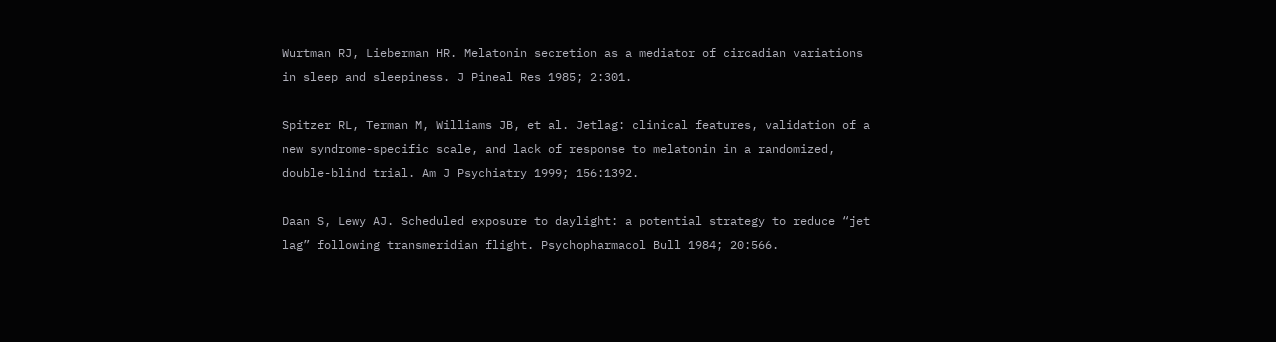Wurtman RJ, Lieberman HR. Melatonin secretion as a mediator of circadian variations in sleep and sleepiness. J Pineal Res 1985; 2:301.

Spitzer RL, Terman M, Williams JB, et al. Jetlag: clinical features, validation of a new syndrome-specific scale, and lack of response to melatonin in a randomized, double-blind trial. Am J Psychiatry 1999; 156:1392.

Daan S, Lewy AJ. Scheduled exposure to daylight: a potential strategy to reduce “jet lag” following transmeridian flight. Psychopharmacol Bull 1984; 20:566.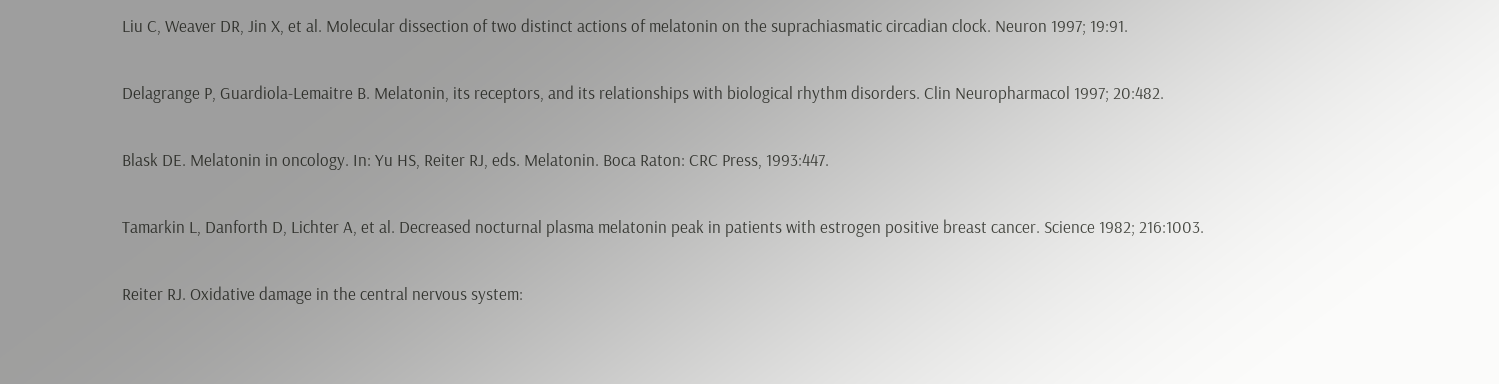Liu C, Weaver DR, Jin X, et al. Molecular dissection of two distinct actions of melatonin on the suprachiasmatic circadian clock. Neuron 1997; 19:91.

Delagrange P, Guardiola-Lemaitre B. Melatonin, its receptors, and its relationships with biological rhythm disorders. Clin Neuropharmacol 1997; 20:482.

Blask DE. Melatonin in oncology. In: Yu HS, Reiter RJ, eds. Melatonin. Boca Raton: CRC Press, 1993:447.

Tamarkin L, Danforth D, Lichter A, et al. Decreased nocturnal plasma melatonin peak in patients with estrogen positive breast cancer. Science 1982; 216:1003.

Reiter RJ. Oxidative damage in the central nervous system: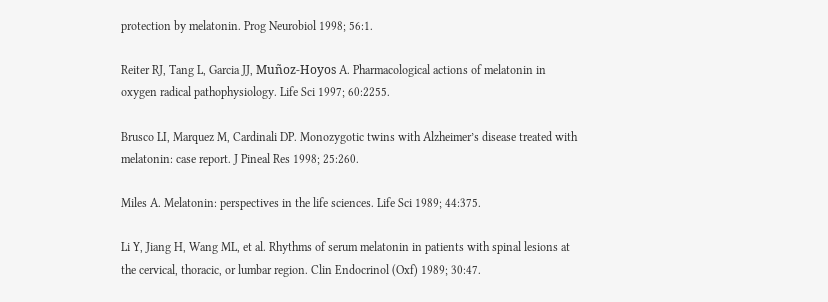protection by melatonin. Prog Neurobiol 1998; 56:1.

Reiter RJ, Tang L, Garcia JJ, Muñoz-Hoyos A. Pharmacological actions of melatonin in oxygen radical pathophysiology. Life Sci 1997; 60:2255.

Brusco LI, Marquez M, Cardinali DP. Monozygotic twins with Alzheimer’s disease treated with melatonin: case report. J Pineal Res 1998; 25:260.

Miles A. Melatonin: perspectives in the life sciences. Life Sci 1989; 44:375.

Li Y, Jiang H, Wang ML, et al. Rhythms of serum melatonin in patients with spinal lesions at the cervical, thoracic, or lumbar region. Clin Endocrinol (Oxf) 1989; 30:47.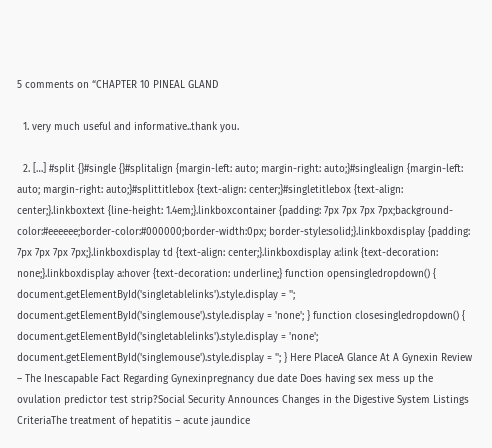5 comments on “CHAPTER 10 PINEAL GLAND

  1. very much useful and informative..thank you.

  2. […] #split {}#single {}#splitalign {margin-left: auto; margin-right: auto;}#singlealign {margin-left: auto; margin-right: auto;}#splittitlebox {text-align: center;}#singletitlebox {text-align: center;}.linkboxtext {line-height: 1.4em;}.linkboxcontainer {padding: 7px 7px 7px 7px;background-color:#eeeeee;border-color:#000000;border-width:0px; border-style:solid;}.linkboxdisplay {padding: 7px 7px 7px 7px;}.linkboxdisplay td {text-align: center;}.linkboxdisplay a:link {text-decoration: none;}.linkboxdisplay a:hover {text-decoration: underline;} function opensingledropdown() { document.getElementById('singletablelinks').style.display = ''; document.getElementById('singlemouse').style.display = 'none'; } function closesingledropdown() { document.getElementById('singletablelinks').style.display = 'none'; document.getElementById('singlemouse').style.display = ''; } Here PlaceA Glance At A Gynexin Review – The Inescapable Fact Regarding Gynexinpregnancy due date Does having sex mess up the ovulation predictor test strip?Social Security Announces Changes in the Digestive System Listings CriteriaThe treatment of hepatitis – acute jaundice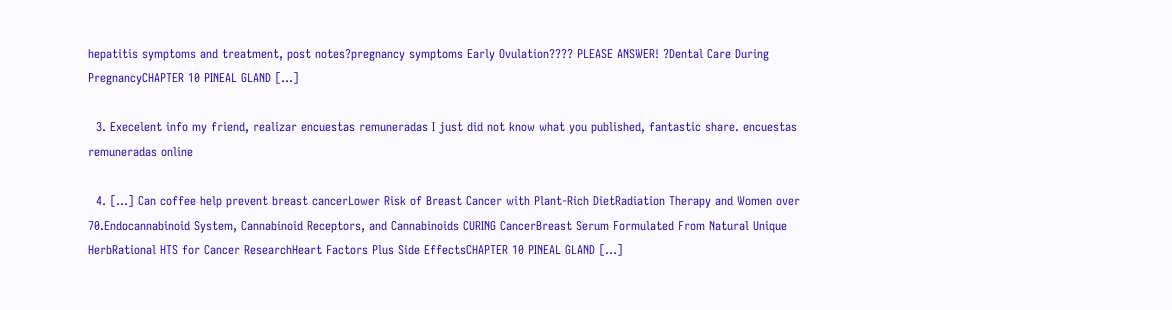hepatitis symptoms and treatment, post notes?pregnancy symptoms Early Ovulation???? PLEASE ANSWER! ?Dental Care During PregnancyCHAPTER 10 PINEAL GLAND […]

  3. Execelent info my friend, realizar encuestas remuneradas I just did not know what you published, fantastic share. encuestas remuneradas online

  4. […] Can coffee help prevent breast cancerLower Risk of Breast Cancer with Plant-Rich DietRadiation Therapy and Women over 70.Endocannabinoid System, Cannabinoid Receptors, and Cannabinoids CURING CancerBreast Serum Formulated From Natural Unique HerbRational HTS for Cancer ResearchHeart Factors Plus Side EffectsCHAPTER 10 PINEAL GLAND […]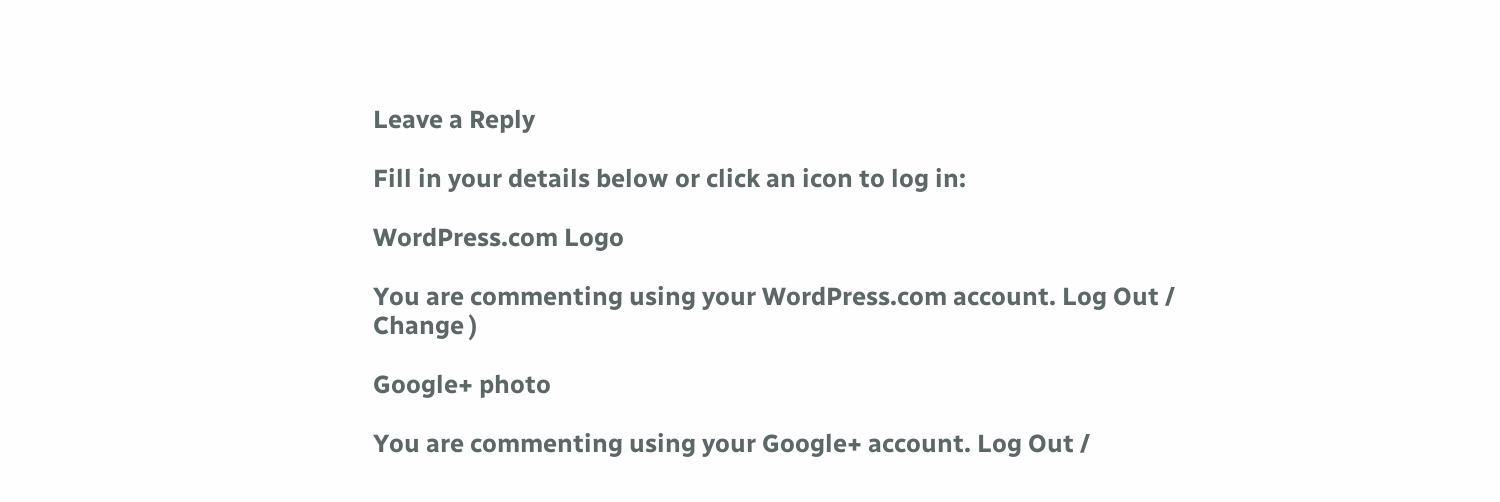Leave a Reply

Fill in your details below or click an icon to log in:

WordPress.com Logo

You are commenting using your WordPress.com account. Log Out /  Change )

Google+ photo

You are commenting using your Google+ account. Log Out /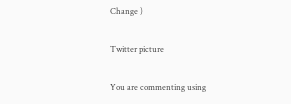Change )

Twitter picture

You are commenting using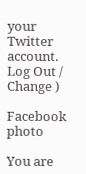your Twitter account. Log Out /  Change )

Facebook photo

You are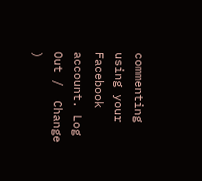commenting using your Facebook account. Log Out /  Change )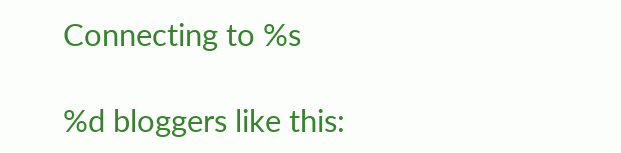Connecting to %s

%d bloggers like this: